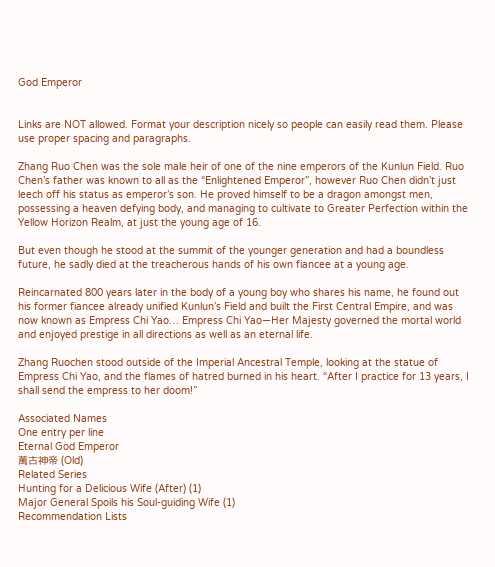God Emperor


Links are NOT allowed. Format your description nicely so people can easily read them. Please use proper spacing and paragraphs.

Zhang Ruo Chen was the sole male heir of one of the nine emperors of the Kunlun Field. Ruo Chen’s father was known to all as the “Enlightened Emperor”, however Ruo Chen didn’t just leech off his status as emperor’s son. He proved himself to be a dragon amongst men, possessing a heaven defying body, and managing to cultivate to Greater Perfection within the Yellow Horizon Realm, at just the young age of 16.

But even though he stood at the summit of the younger generation and had a boundless future, he sadly died at the treacherous hands of his own fiancee at a young age.

Reincarnated 800 years later in the body of a young boy who shares his name, he found out his former fiancee already unified Kunlun’s Field and built the First Central Empire, and was now known as Empress Chi Yao… Empress Chi Yao—Her Majesty governed the mortal world and enjoyed prestige in all directions as well as an eternal life.

Zhang Ruochen stood outside of the Imperial Ancestral Temple, looking at the statue of Empress Chi Yao, and the flames of hatred burned in his heart. “After I practice for 13 years, I shall send the empress to her doom!”

Associated Names
One entry per line
Eternal God Emperor
萬古神帝 (Old)
Related Series
Hunting for a Delicious Wife (After) (1)
Major General Spoils his Soul-guiding Wife (1)
Recommendation Lists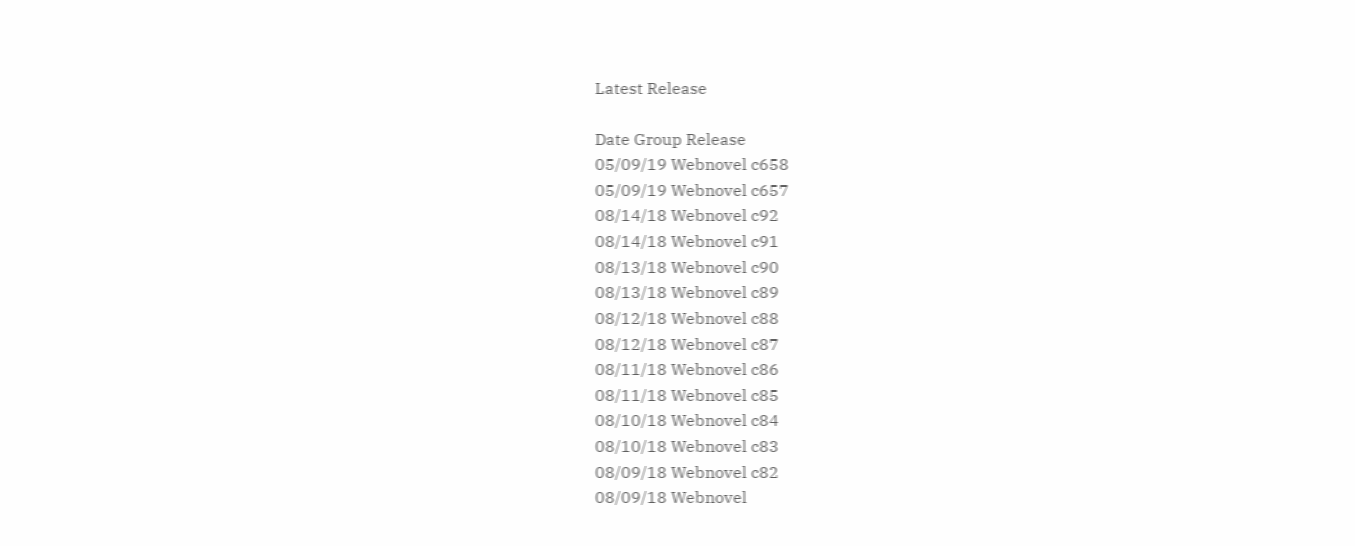Latest Release

Date Group Release
05/09/19 Webnovel c658
05/09/19 Webnovel c657
08/14/18 Webnovel c92
08/14/18 Webnovel c91
08/13/18 Webnovel c90
08/13/18 Webnovel c89
08/12/18 Webnovel c88
08/12/18 Webnovel c87
08/11/18 Webnovel c86
08/11/18 Webnovel c85
08/10/18 Webnovel c84
08/10/18 Webnovel c83
08/09/18 Webnovel c82
08/09/18 Webnovel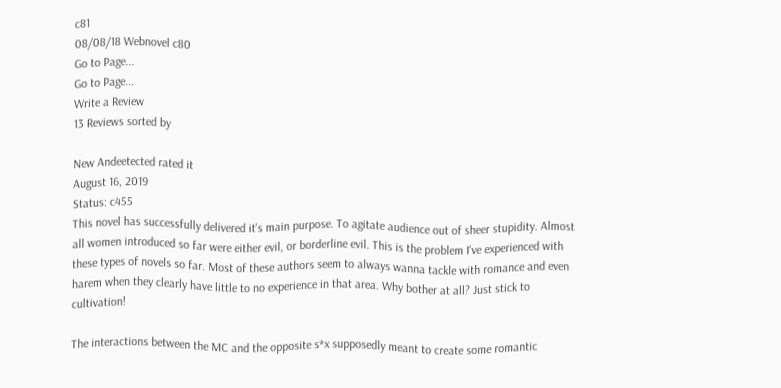c81
08/08/18 Webnovel c80
Go to Page...
Go to Page...
Write a Review
13 Reviews sorted by

New Andeetected rated it
August 16, 2019
Status: c455
This novel has successfully delivered it's main purpose. To agitate audience out of sheer stupidity. Almost all women introduced so far were either evil, or borderline evil. This is the problem I've experienced with these types of novels so far. Most of these authors seem to always wanna tackle with romance and even harem when they clearly have little to no experience in that area. Why bother at all? Just stick to cultivation!

The interactions between the MC and the opposite s*x supposedly meant to create some romantic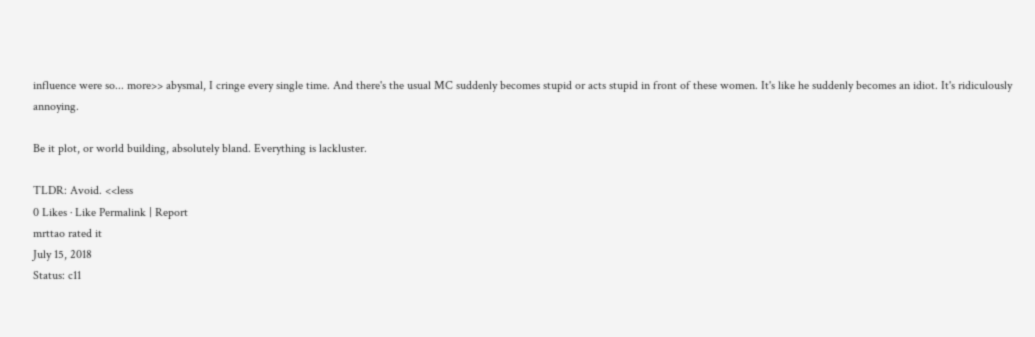influence were so... more>> abysmal, I cringe every single time. And there's the usual MC suddenly becomes stupid or acts stupid in front of these women. It's like he suddenly becomes an idiot. It's ridiculously annoying.

Be it plot, or world building, absolutely bland. Everything is lackluster.

TLDR: Avoid. <<less
0 Likes · Like Permalink | Report
mrttao rated it
July 15, 2018
Status: c11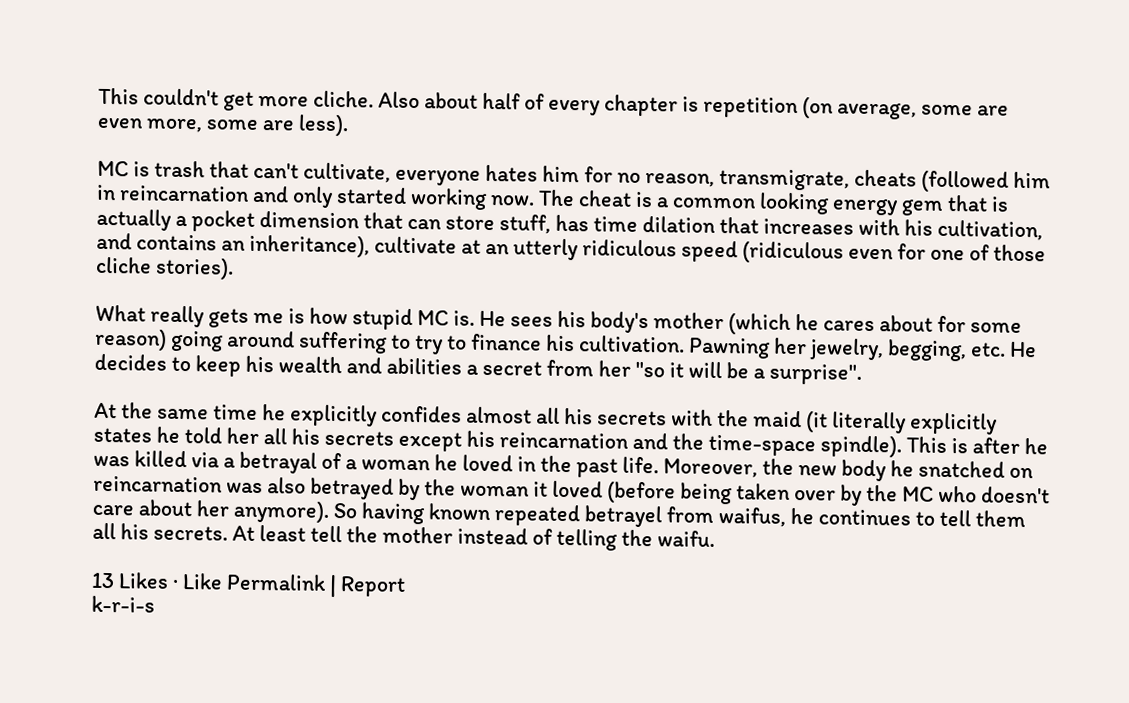This couldn't get more cliche. Also about half of every chapter is repetition (on average, some are even more, some are less).

MC is trash that can't cultivate, everyone hates him for no reason, transmigrate, cheats (followed him in reincarnation and only started working now. The cheat is a common looking energy gem that is actually a pocket dimension that can store stuff, has time dilation that increases with his cultivation, and contains an inheritance), cultivate at an utterly ridiculous speed (ridiculous even for one of those cliche stories).

What really gets me is how stupid MC is. He sees his body's mother (which he cares about for some reason) going around suffering to try to finance his cultivation. Pawning her jewelry, begging, etc. He decides to keep his wealth and abilities a secret from her "so it will be a surprise".

At the same time he explicitly confides almost all his secrets with the maid (it literally explicitly states he told her all his secrets except his reincarnation and the time-space spindle). This is after he was killed via a betrayal of a woman he loved in the past life. Moreover, the new body he snatched on reincarnation was also betrayed by the woman it loved (before being taken over by the MC who doesn't care about her anymore). So having known repeated betrayel from waifus, he continues to tell them all his secrets. At least tell the mother instead of telling the waifu.

13 Likes · Like Permalink | Report
k-r-i-s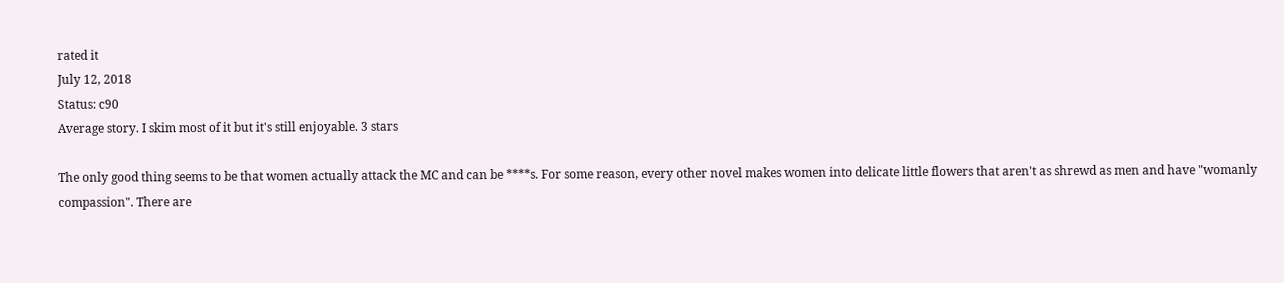rated it
July 12, 2018
Status: c90
Average story. I skim most of it but it's still enjoyable. 3 stars

The only good thing seems to be that women actually attack the MC and can be ****s. For some reason, every other novel makes women into delicate little flowers that aren't as shrewd as men and have "womanly compassion". There are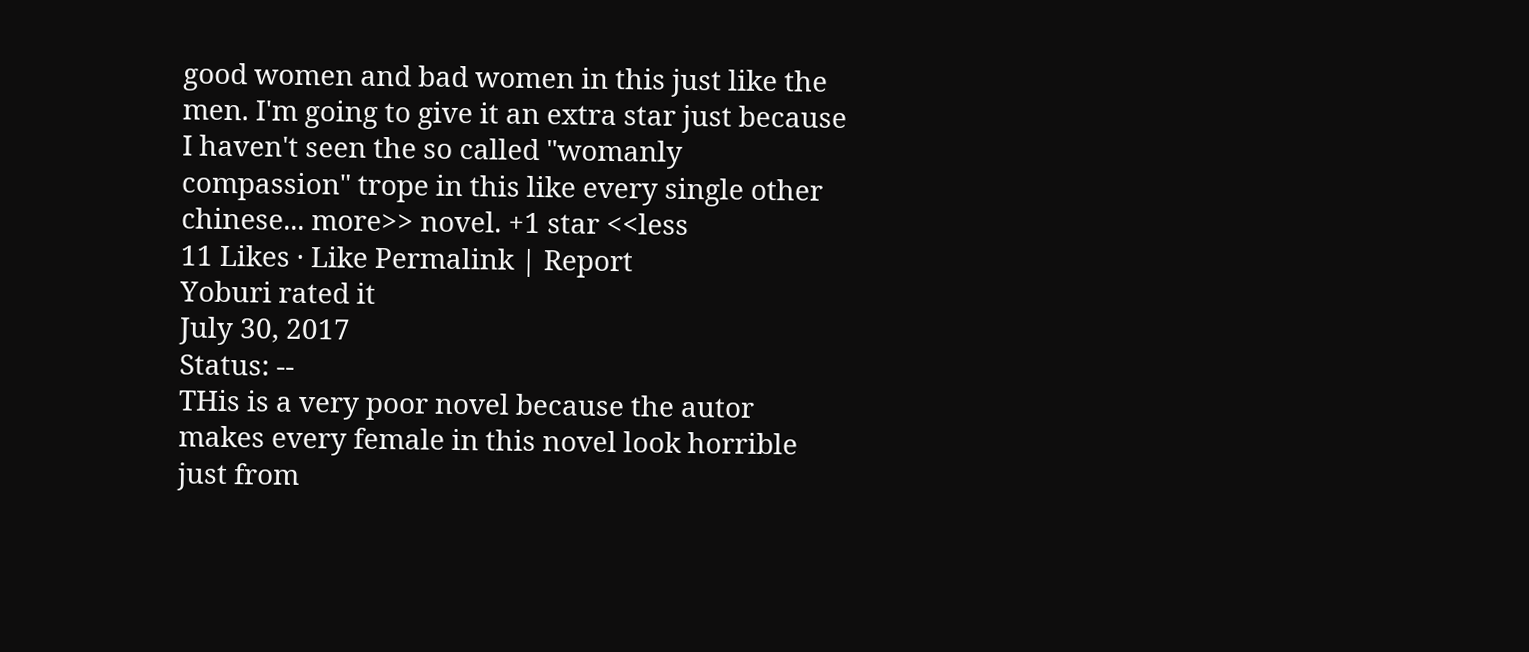good women and bad women in this just like the men. I'm going to give it an extra star just because I haven't seen the so called "womanly compassion" trope in this like every single other chinese... more>> novel. +1 star <<less
11 Likes · Like Permalink | Report
Yoburi rated it
July 30, 2017
Status: --
THis is a very poor novel because the autor makes every female in this novel look horrible just from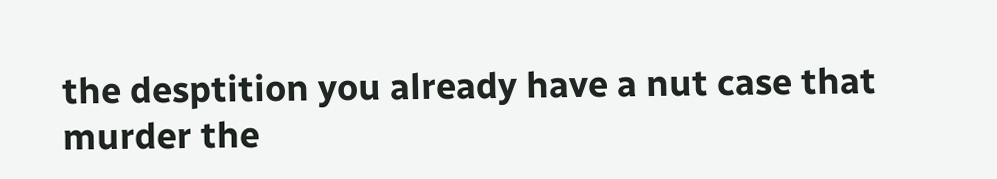the desptition you already have a nut case that murder the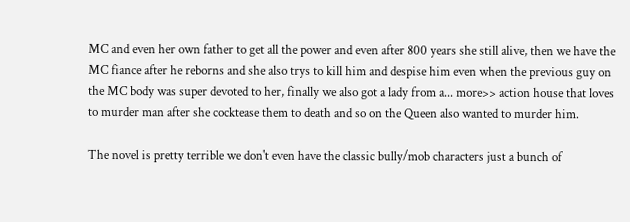MC and even her own father to get all the power and even after 800 years she still alive, then we have the MC fiance after he reborns and she also trys to kill him and despise him even when the previous guy on the MC body was super devoted to her, finally we also got a lady from a... more>> action house that loves to murder man after she cocktease them to death and so on the Queen also wanted to murder him.

The novel is pretty terrible we don't even have the classic bully/mob characters just a bunch of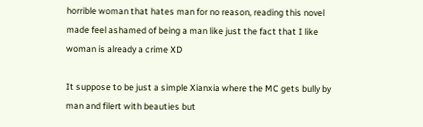horrible woman that hates man for no reason, reading this novel made feel ashamed of being a man like just the fact that I like woman is already a crime XD

It suppose to be just a simple Xianxia where the MC gets bully by man and filert with beauties but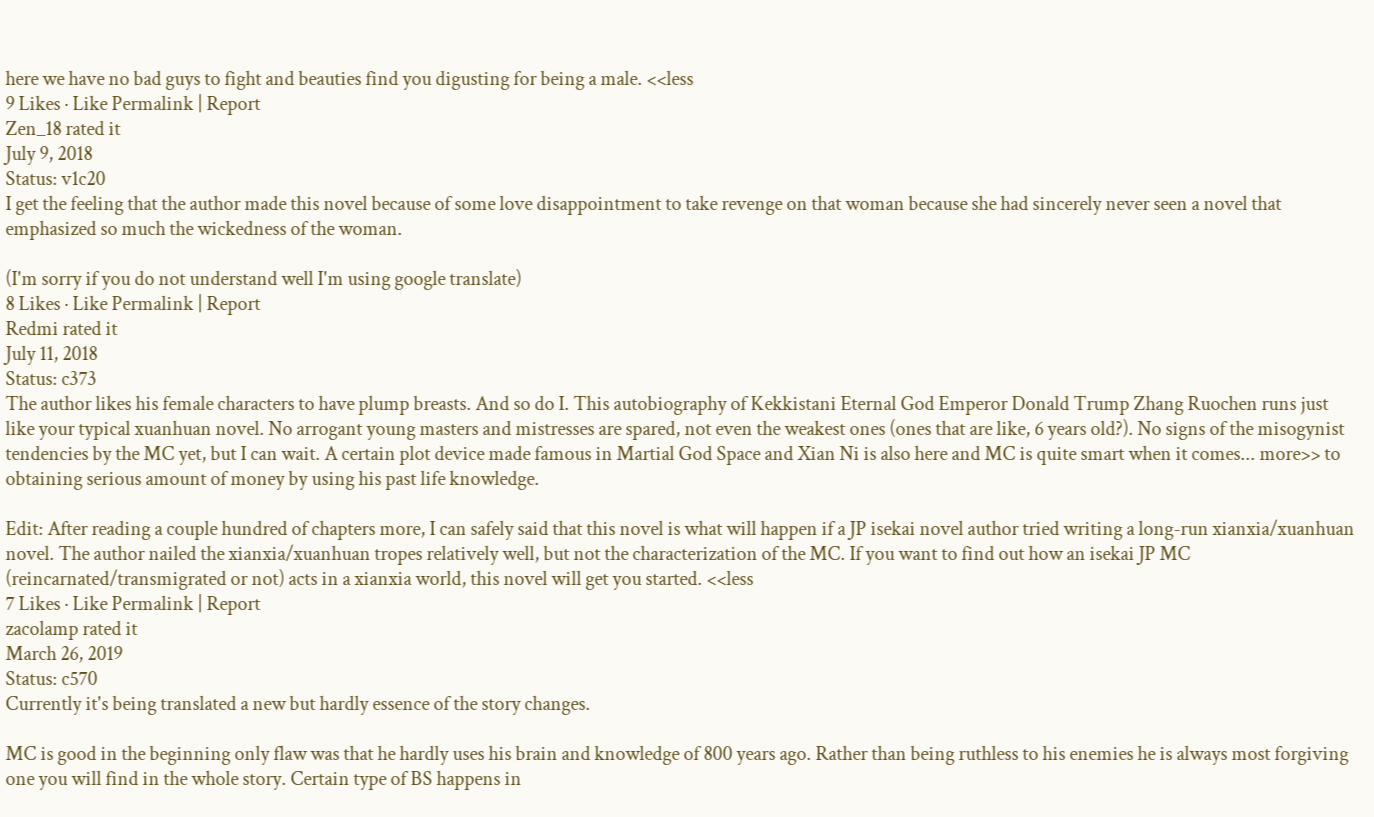here we have no bad guys to fight and beauties find you digusting for being a male. <<less
9 Likes · Like Permalink | Report
Zen_18 rated it
July 9, 2018
Status: v1c20
I get the feeling that the author made this novel because of some love disappointment to take revenge on that woman because she had sincerely never seen a novel that emphasized so much the wickedness of the woman.

(I'm sorry if you do not understand well I'm using google translate)
8 Likes · Like Permalink | Report
Redmi rated it
July 11, 2018
Status: c373
The author likes his female characters to have plump breasts. And so do I. This autobiography of Kekkistani Eternal God Emperor Donald Trump Zhang Ruochen runs just like your typical xuanhuan novel. No arrogant young masters and mistresses are spared, not even the weakest ones (ones that are like, 6 years old?). No signs of the misogynist tendencies by the MC yet, but I can wait. A certain plot device made famous in Martial God Space and Xian Ni is also here and MC is quite smart when it comes... more>> to obtaining serious amount of money by using his past life knowledge.

Edit: After reading a couple hundred of chapters more, I can safely said that this novel is what will happen if a JP isekai novel author tried writing a long-run xianxia/xuanhuan novel. The author nailed the xianxia/xuanhuan tropes relatively well, but not the characterization of the MC. If you want to find out how an isekai JP MC (reincarnated/transmigrated or not) acts in a xianxia world, this novel will get you started. <<less
7 Likes · Like Permalink | Report
zacolamp rated it
March 26, 2019
Status: c570
Currently it's being translated a new but hardly essence of the story changes.

MC is good in the beginning only flaw was that he hardly uses his brain and knowledge of 800 years ago. Rather than being ruthless to his enemies he is always most forgiving one you will find in the whole story. Certain type of BS happens in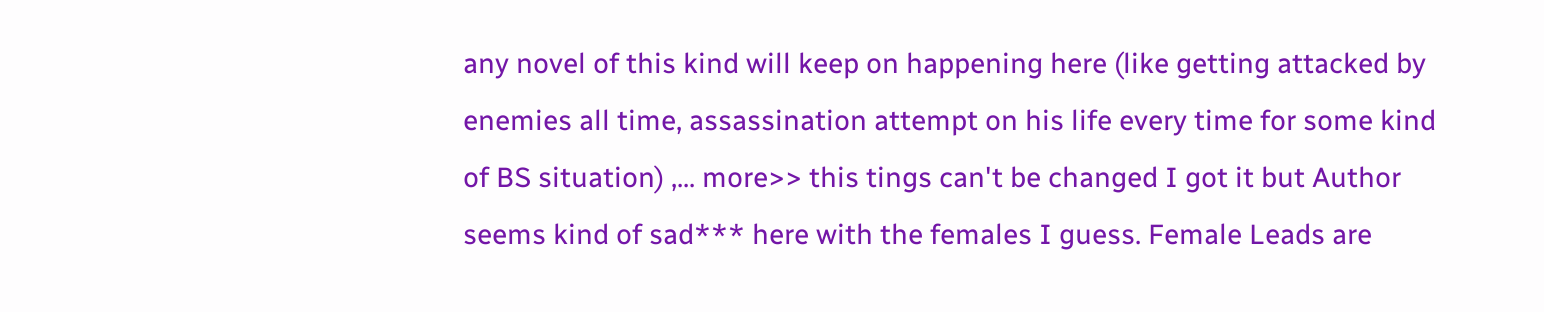any novel of this kind will keep on happening here (like getting attacked by enemies all time, assassination attempt on his life every time for some kind of BS situation) ,... more>> this tings can't be changed I got it but Author seems kind of sad*** here with the females I guess. Female Leads are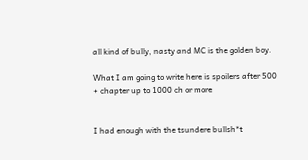all kind of bully, nasty and MC is the golden boy.

What I am going to write here is spoilers after 500 + chapter up to 1000 ch or more


I had enough with the tsundere bullsh*t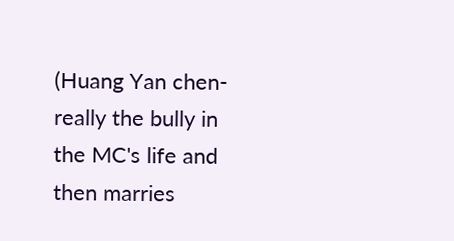(Huang Yan chen- really the bully in the MC's life and then marries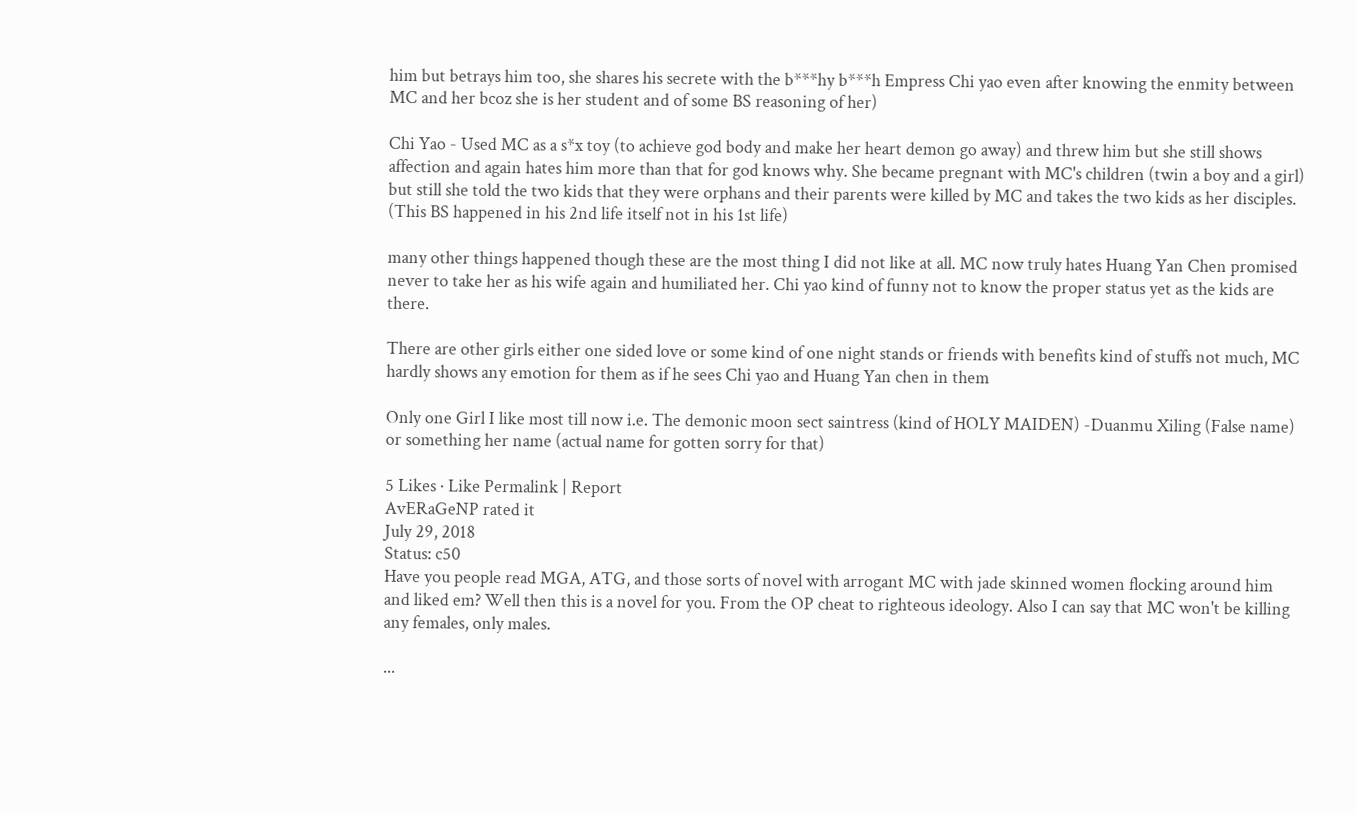him but betrays him too, she shares his secrete with the b***hy b***h Empress Chi yao even after knowing the enmity between MC and her bcoz she is her student and of some BS reasoning of her)

Chi Yao - Used MC as a s*x toy (to achieve god body and make her heart demon go away) and threw him but she still shows affection and again hates him more than that for god knows why. She became pregnant with MC's children (twin a boy and a girl) but still she told the two kids that they were orphans and their parents were killed by MC and takes the two kids as her disciples. (This BS happened in his 2nd life itself not in his 1st life)

many other things happened though these are the most thing I did not like at all. MC now truly hates Huang Yan Chen promised never to take her as his wife again and humiliated her. Chi yao kind of funny not to know the proper status yet as the kids are there.

There are other girls either one sided love or some kind of one night stands or friends with benefits kind of stuffs not much, MC hardly shows any emotion for them as if he sees Chi yao and Huang Yan chen in them

Only one Girl I like most till now i.e. The demonic moon sect saintress (kind of HOLY MAIDEN) -Duanmu Xiling (False name) or something her name (actual name for gotten sorry for that)

5 Likes · Like Permalink | Report
AvERaGeNP rated it
July 29, 2018
Status: c50
Have you people read MGA, ATG, and those sorts of novel with arrogant MC with jade skinned women flocking around him and liked em? Well then this is a novel for you. From the OP cheat to righteous ideology. Also I can say that MC won't be killing any females, only males.

...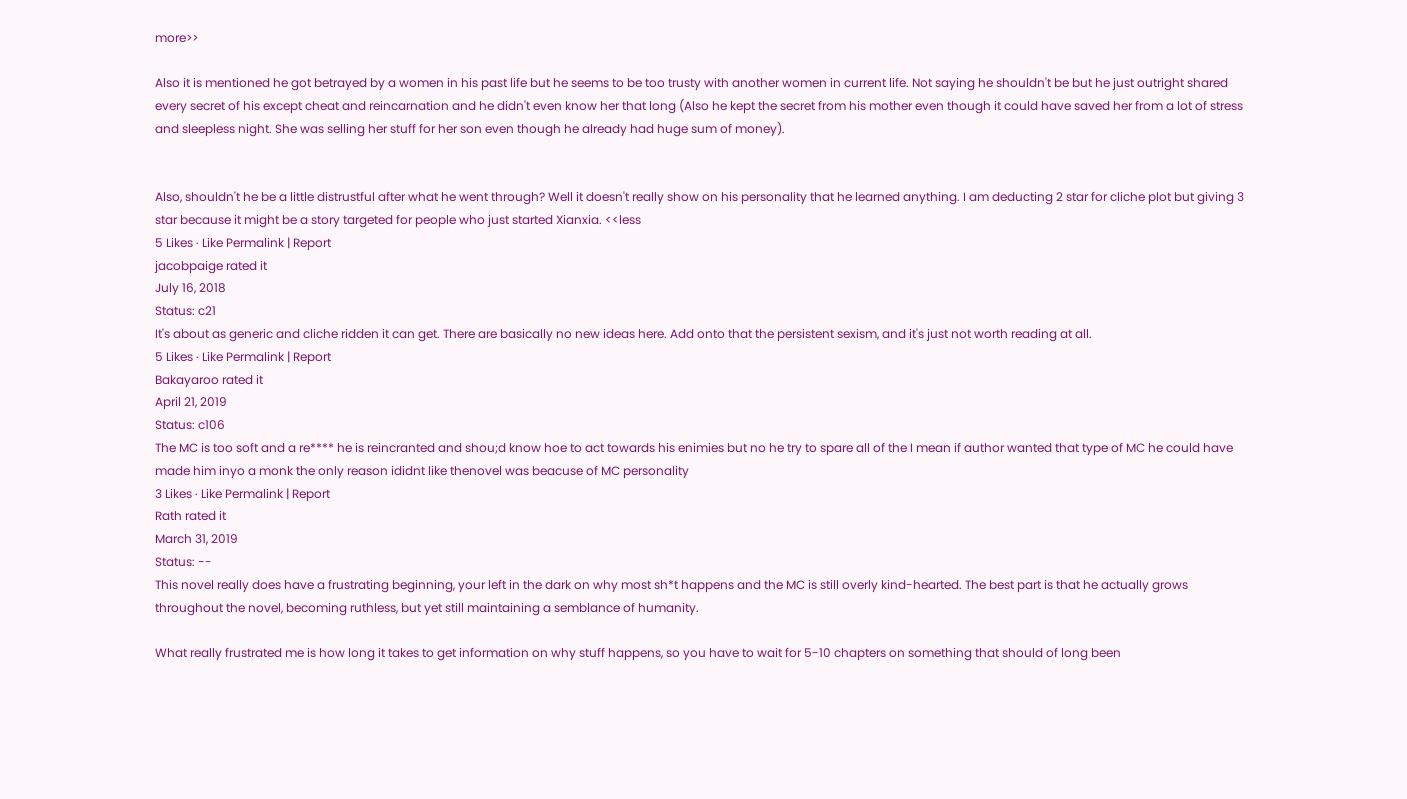more>>

Also it is mentioned he got betrayed by a women in his past life but he seems to be too trusty with another women in current life. Not saying he shouldn't be but he just outright shared every secret of his except cheat and reincarnation and he didn't even know her that long (Also he kept the secret from his mother even though it could have saved her from a lot of stress and sleepless night. She was selling her stuff for her son even though he already had huge sum of money).


Also, shouldn't he be a little distrustful after what he went through? Well it doesn't really show on his personality that he learned anything. I am deducting 2 star for cliche plot but giving 3 star because it might be a story targeted for people who just started Xianxia. <<less
5 Likes · Like Permalink | Report
jacobpaige rated it
July 16, 2018
Status: c21
It's about as generic and cliche ridden it can get. There are basically no new ideas here. Add onto that the persistent sexism, and it's just not worth reading at all.
5 Likes · Like Permalink | Report
Bakayaroo rated it
April 21, 2019
Status: c106
The MC is too soft and a re**** he is reincranted and shou;d know hoe to act towards his enimies but no he try to spare all of the I mean if author wanted that type of MC he could have made him inyo a monk the only reason ididnt like thenovel was beacuse of MC personality
3 Likes · Like Permalink | Report
Rath rated it
March 31, 2019
Status: --
This novel really does have a frustrating beginning, your left in the dark on why most sh*t happens and the MC is still overly kind-hearted. The best part is that he actually grows throughout the novel, becoming ruthless, but yet still maintaining a semblance of humanity.

What really frustrated me is how long it takes to get information on why stuff happens, so you have to wait for 5-10 chapters on something that should of long been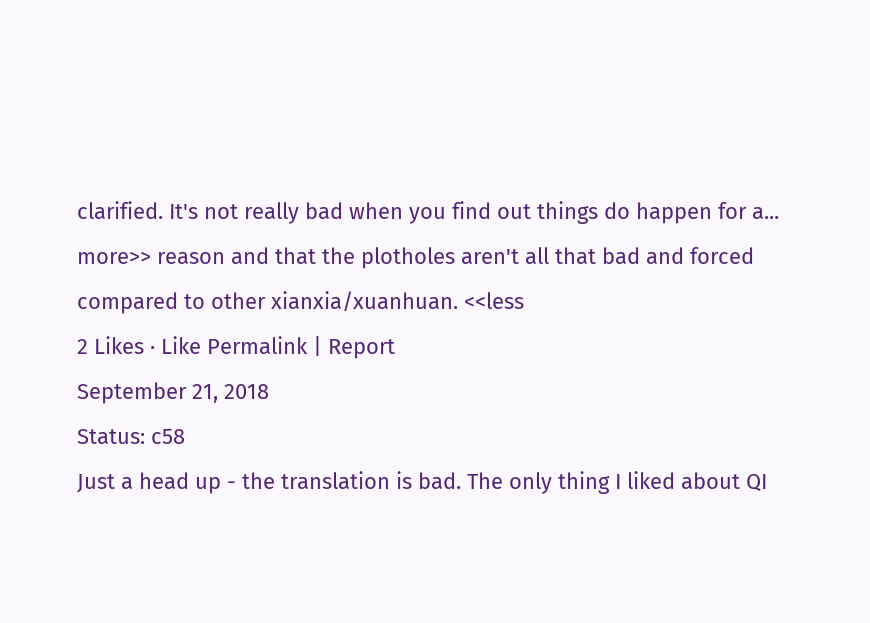clarified. It's not really bad when you find out things do happen for a... more>> reason and that the plotholes aren't all that bad and forced compared to other xianxia/xuanhuan. <<less
2 Likes · Like Permalink | Report
September 21, 2018
Status: c58
Just a head up - the translation is bad. The only thing I liked about QI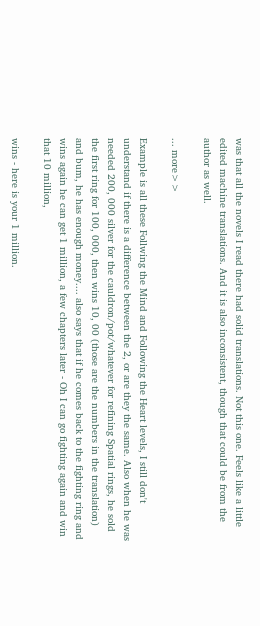was that all the novels I read there had solid translations. Not this one. Feels like a little edited machine translations. And it is also inconsistent, though that could be from the author as well.

... more>>

Example is all these Follwing the Mind and Following the Heart levels, I still don't understand if there is a difference between the 2, or are they the same. Also when he was needed 200, 000 silver for the cauldron/pot/whatever for refining Spatial rings, he sold the first ring for 100, 000, then wins 10, 00 (those are the numbers in the translation) and bum, he has enough money.... also says that if he comes back to the fighting ring and wins again he can get 1 million, a few chapters later - Oh I can go fighting again and win that 10 million,

wins - here is your 1 million.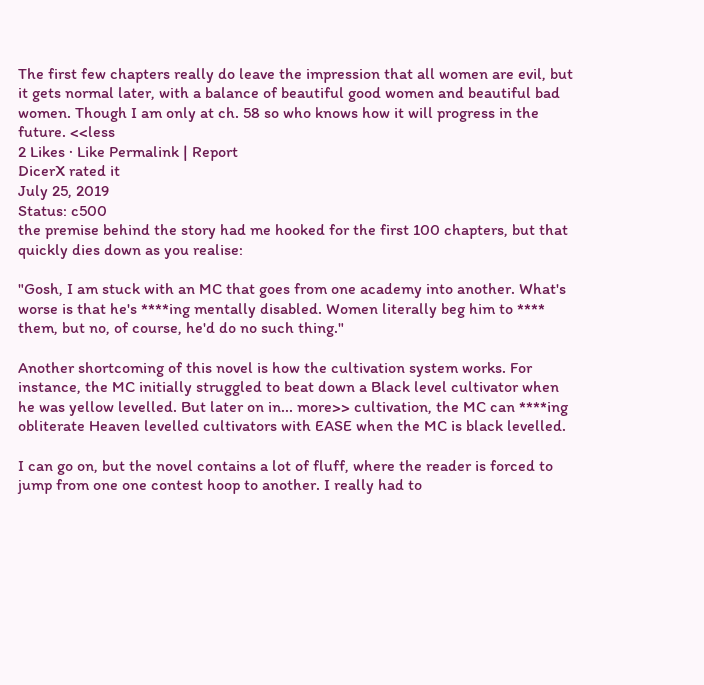The first few chapters really do leave the impression that all women are evil, but it gets normal later, with a balance of beautiful good women and beautiful bad women. Though I am only at ch. 58 so who knows how it will progress in the future. <<less
2 Likes · Like Permalink | Report
DicerX rated it
July 25, 2019
Status: c500
the premise behind the story had me hooked for the first 100 chapters, but that quickly dies down as you realise:

"Gosh, I am stuck with an MC that goes from one academy into another. What's worse is that he's ****ing mentally disabled. Women literally beg him to **** them, but no, of course, he'd do no such thing."

Another shortcoming of this novel is how the cultivation system works. For instance, the MC initially struggled to beat down a Black level cultivator when he was yellow levelled. But later on in... more>> cultivation, the MC can ****ing obliterate Heaven levelled cultivators with EASE when the MC is black levelled.

I can go on, but the novel contains a lot of fluff, where the reader is forced to jump from one one contest hoop to another. I really had to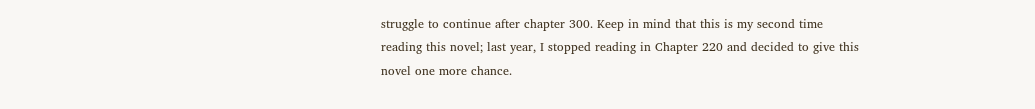struggle to continue after chapter 300. Keep in mind that this is my second time reading this novel; last year, I stopped reading in Chapter 220 and decided to give this novel one more chance.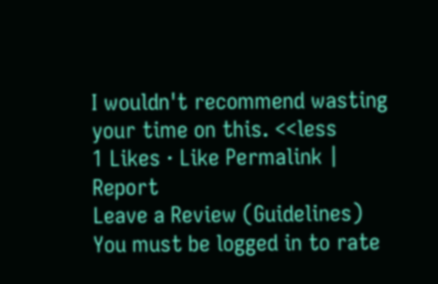I wouldn't recommend wasting your time on this. <<less
1 Likes · Like Permalink | Report
Leave a Review (Guidelines)
You must be logged in to rate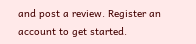and post a review. Register an account to get started.